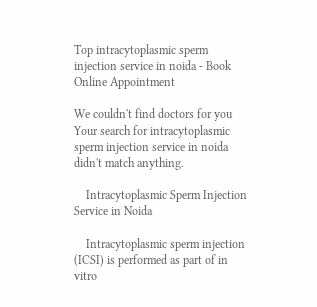Top intracytoplasmic sperm injection service in noida - Book Online Appointment

We couldn't find doctors for you
Your search for intracytoplasmic sperm injection service in noida didn't match anything.

    Intracytoplasmic Sperm Injection Service in Noida

    Intracytoplasmic sperm injection (ICSI) is performed as part of in vitro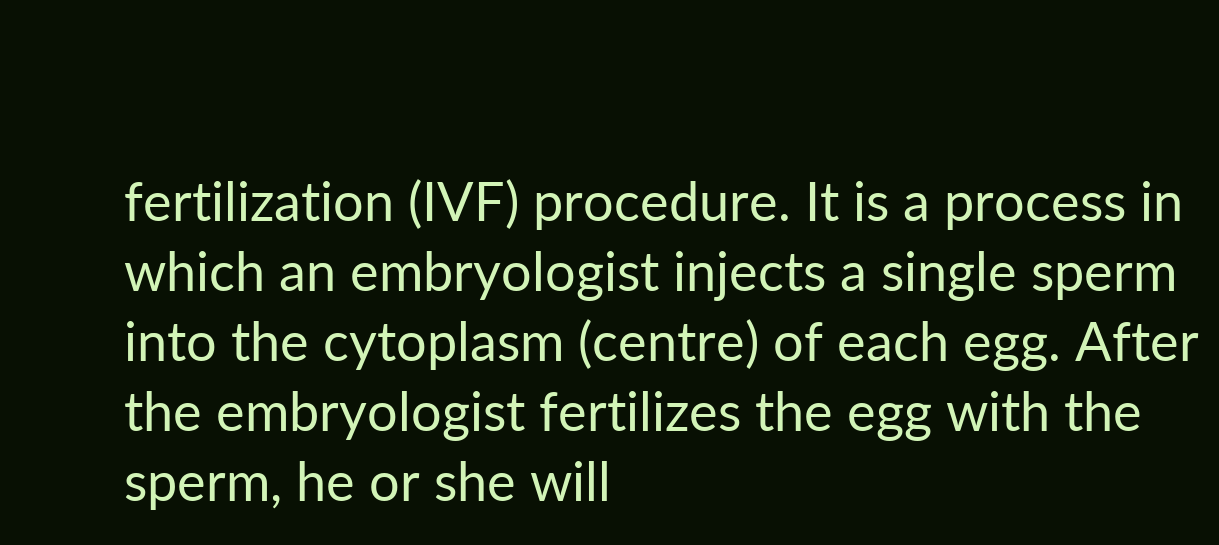fertilization (IVF) procedure. It is a process in which an embryologist injects a single sperm into the cytoplasm (centre) of each egg. After the embryologist fertilizes the egg with the sperm, he or she will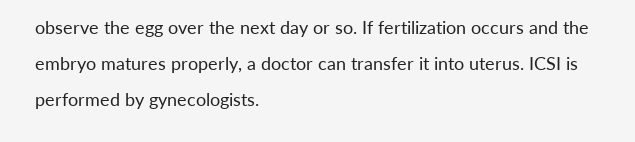observe the egg over the next day or so. If fertilization occurs and the embryo matures properly, a doctor can transfer it into uterus. ICSI is performed by gynecologists.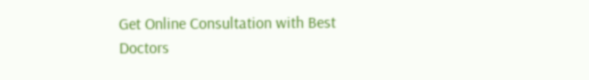Get Online Consultation with Best Doctors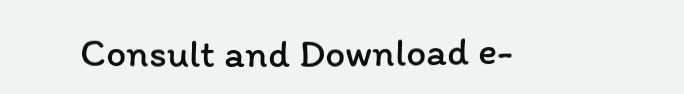Consult and Download e-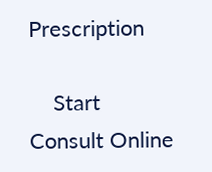Prescription

    Start Consult Online